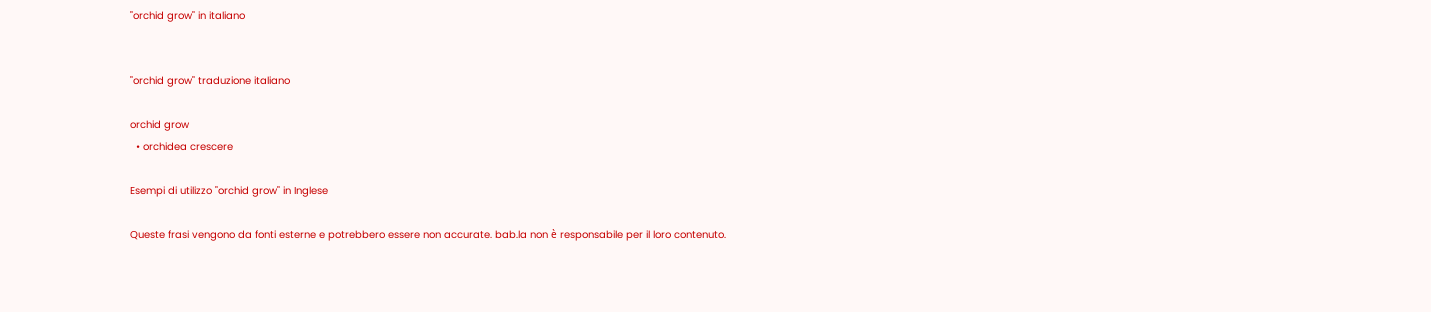"orchid grow" in italiano


"orchid grow" traduzione italiano

orchid grow
  • orchidea crescere

Esempi di utilizzo "orchid grow" in Inglese

Queste frasi vengono da fonti esterne e potrebbero essere non accurate. bab.la non è responsabile per il loro contenuto.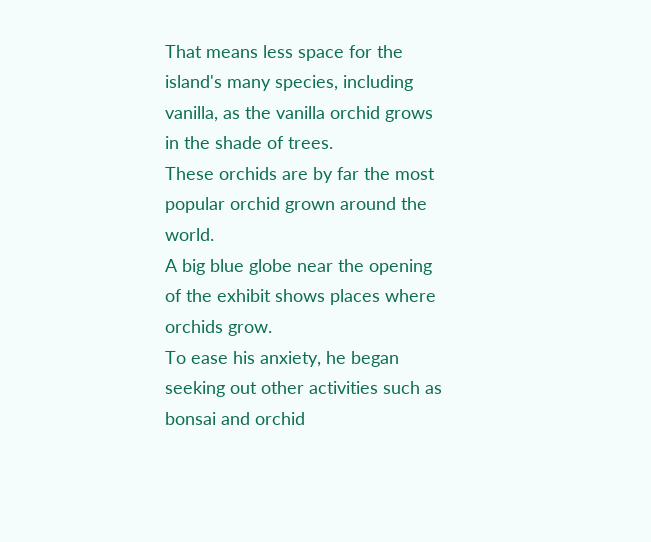That means less space for the island's many species, including vanilla, as the vanilla orchid grows in the shade of trees.
These orchids are by far the most popular orchid grown around the world.
A big blue globe near the opening of the exhibit shows places where orchids grow.
To ease his anxiety, he began seeking out other activities such as bonsai and orchid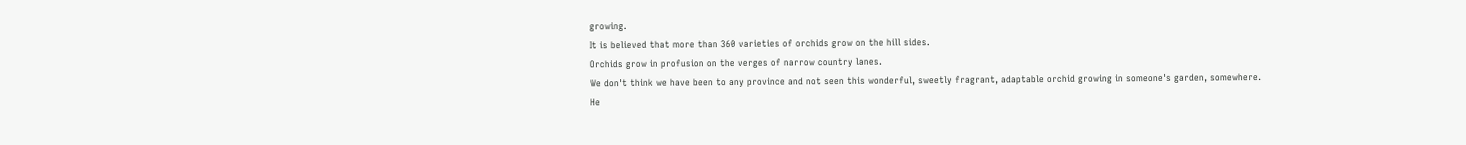growing.
It is believed that more than 360 varieties of orchids grow on the hill sides.
Orchids grow in profusion on the verges of narrow country lanes.
We don't think we have been to any province and not seen this wonderful, sweetly fragrant, adaptable orchid growing in someone's garden, somewhere.
He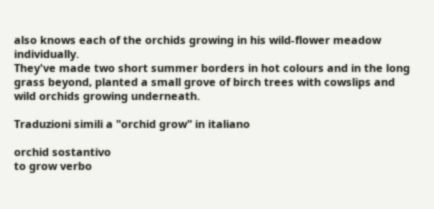also knows each of the orchids growing in his wild-flower meadow individually.
They've made two short summer borders in hot colours and in the long grass beyond, planted a small grove of birch trees with cowslips and wild orchids growing underneath.

Traduzioni simili a "orchid grow" in italiano

orchid sostantivo
to grow verbo